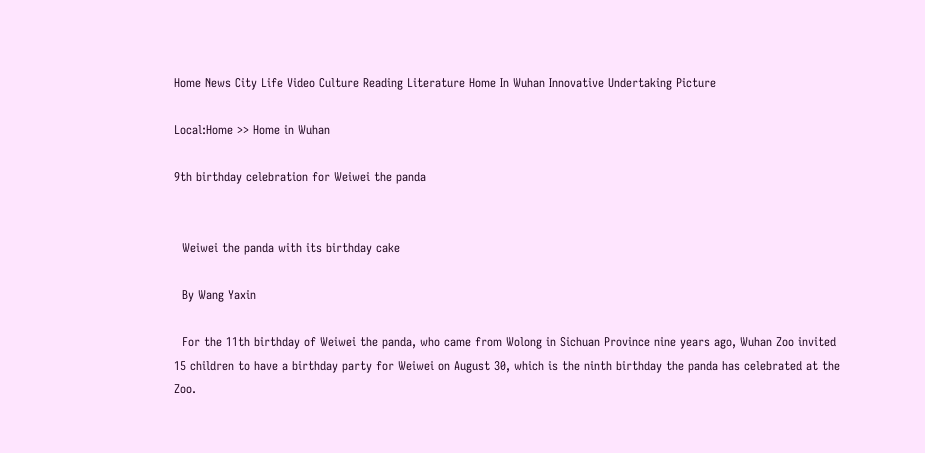Home News City Life Video Culture Reading Literature Home In Wuhan Innovative Undertaking Picture

Local:Home >> Home in Wuhan

9th birthday celebration for Weiwei the panda


  Weiwei the panda with its birthday cake

  By Wang Yaxin

  For the 11th birthday of Weiwei the panda, who came from Wolong in Sichuan Province nine years ago, Wuhan Zoo invited 15 children to have a birthday party for Weiwei on August 30, which is the ninth birthday the panda has celebrated at the Zoo.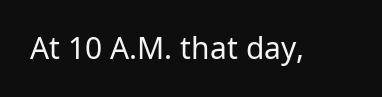At 10 A.M. that day,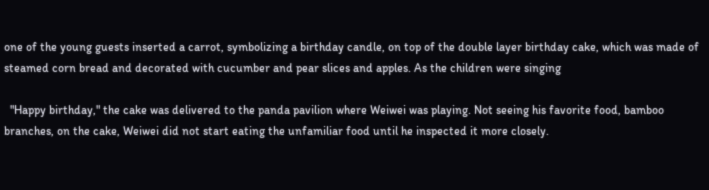one of the young guests inserted a carrot, symbolizing a birthday candle, on top of the double layer birthday cake, which was made of steamed corn bread and decorated with cucumber and pear slices and apples. As the children were singing

  "Happy birthday," the cake was delivered to the panda pavilion where Weiwei was playing. Not seeing his favorite food, bamboo branches, on the cake, Weiwei did not start eating the unfamiliar food until he inspected it more closely.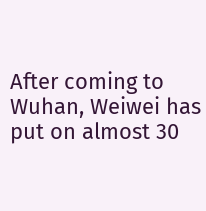After coming to Wuhan, Weiwei has put on almost 30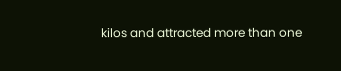kilos and attracted more than one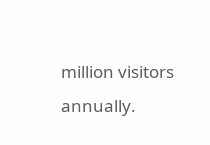million visitors annually.